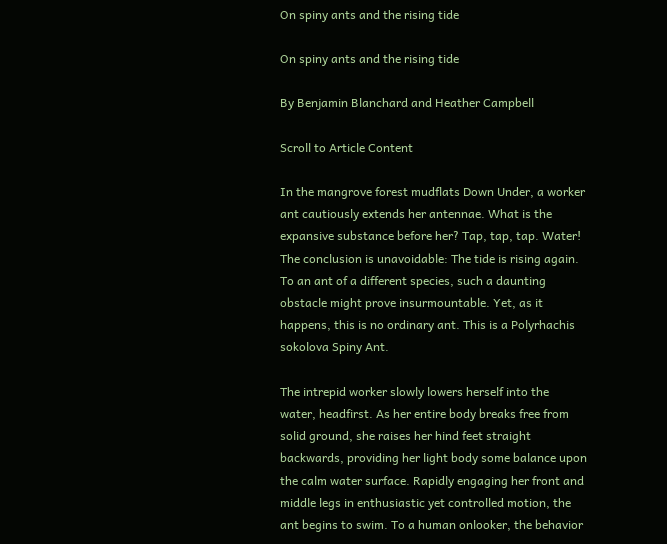On spiny ants and the rising tide

On spiny ants and the rising tide

By Benjamin Blanchard and Heather Campbell

Scroll to Article Content

In the mangrove forest mudflats Down Under, a worker ant cautiously extends her antennae. What is the expansive substance before her? Tap, tap, tap. Water! The conclusion is unavoidable: The tide is rising again. To an ant of a different species, such a daunting obstacle might prove insurmountable. Yet, as it happens, this is no ordinary ant. This is a Polyrhachis sokolova Spiny Ant.

The intrepid worker slowly lowers herself into the water, headfirst. As her entire body breaks free from solid ground, she raises her hind feet straight backwards, providing her light body some balance upon the calm water surface. Rapidly engaging her front and middle legs in enthusiastic yet controlled motion, the ant begins to swim. To a human onlooker, the behavior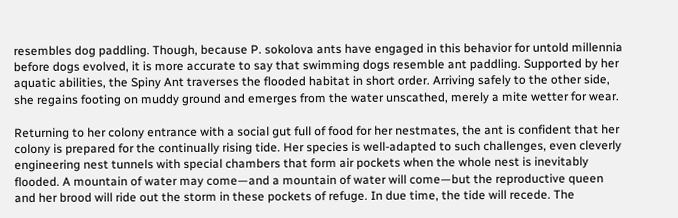resembles dog paddling. Though, because P. sokolova ants have engaged in this behavior for untold millennia before dogs evolved, it is more accurate to say that swimming dogs resemble ant paddling. Supported by her aquatic abilities, the Spiny Ant traverses the flooded habitat in short order. Arriving safely to the other side, she regains footing on muddy ground and emerges from the water unscathed, merely a mite wetter for wear.

Returning to her colony entrance with a social gut full of food for her nestmates, the ant is confident that her colony is prepared for the continually rising tide. Her species is well-adapted to such challenges, even cleverly engineering nest tunnels with special chambers that form air pockets when the whole nest is inevitably flooded. A mountain of water may come—and a mountain of water will come—but the reproductive queen and her brood will ride out the storm in these pockets of refuge. In due time, the tide will recede. The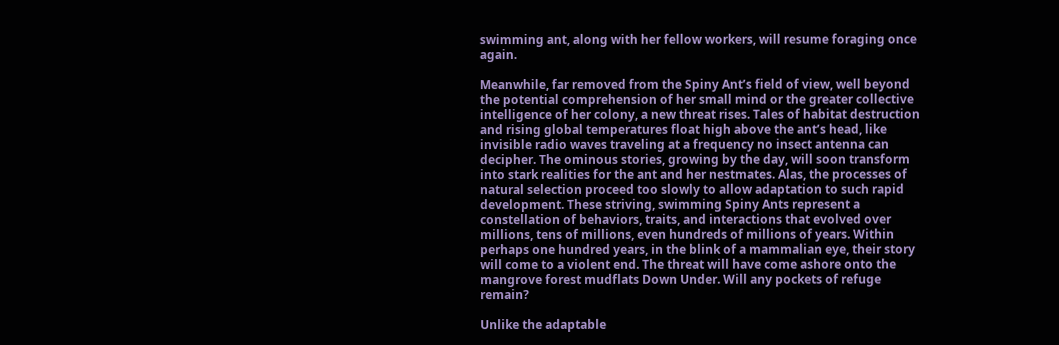swimming ant, along with her fellow workers, will resume foraging once again.

Meanwhile, far removed from the Spiny Ant’s field of view, well beyond the potential comprehension of her small mind or the greater collective intelligence of her colony, a new threat rises. Tales of habitat destruction and rising global temperatures float high above the ant’s head, like invisible radio waves traveling at a frequency no insect antenna can decipher. The ominous stories, growing by the day, will soon transform into stark realities for the ant and her nestmates. Alas, the processes of natural selection proceed too slowly to allow adaptation to such rapid development. These striving, swimming Spiny Ants represent a constellation of behaviors, traits, and interactions that evolved over millions, tens of millions, even hundreds of millions of years. Within perhaps one hundred years, in the blink of a mammalian eye, their story will come to a violent end. The threat will have come ashore onto the mangrove forest mudflats Down Under. Will any pockets of refuge remain?

Unlike the adaptable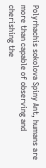Polyrhachis sokolova Spiny Ant, humans are more than capable of observing and cherishing the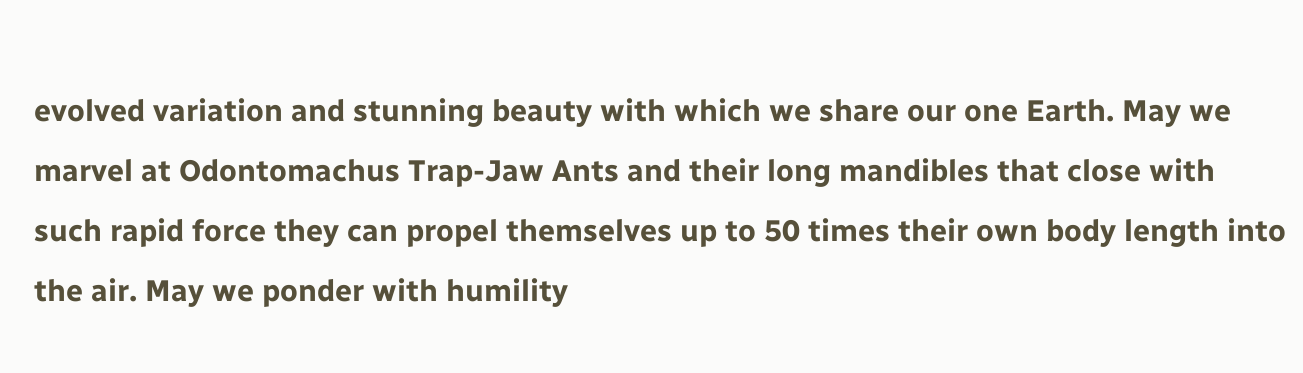evolved variation and stunning beauty with which we share our one Earth. May we marvel at Odontomachus Trap-Jaw Ants and their long mandibles that close with such rapid force they can propel themselves up to 50 times their own body length into the air. May we ponder with humility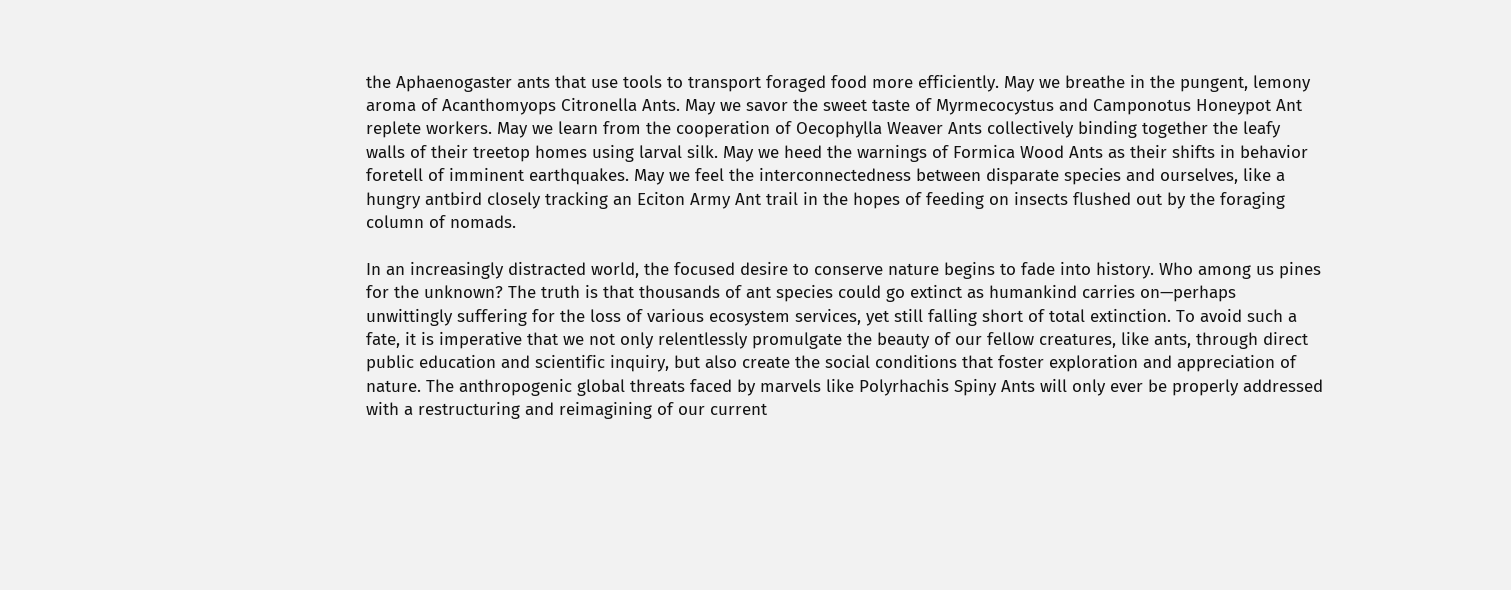the Aphaenogaster ants that use tools to transport foraged food more efficiently. May we breathe in the pungent, lemony aroma of Acanthomyops Citronella Ants. May we savor the sweet taste of Myrmecocystus and Camponotus Honeypot Ant replete workers. May we learn from the cooperation of Oecophylla Weaver Ants collectively binding together the leafy walls of their treetop homes using larval silk. May we heed the warnings of Formica Wood Ants as their shifts in behavior foretell of imminent earthquakes. May we feel the interconnectedness between disparate species and ourselves, like a hungry antbird closely tracking an Eciton Army Ant trail in the hopes of feeding on insects flushed out by the foraging column of nomads.

In an increasingly distracted world, the focused desire to conserve nature begins to fade into history. Who among us pines for the unknown? The truth is that thousands of ant species could go extinct as humankind carries on—perhaps unwittingly suffering for the loss of various ecosystem services, yet still falling short of total extinction. To avoid such a fate, it is imperative that we not only relentlessly promulgate the beauty of our fellow creatures, like ants, through direct public education and scientific inquiry, but also create the social conditions that foster exploration and appreciation of nature. The anthropogenic global threats faced by marvels like Polyrhachis Spiny Ants will only ever be properly addressed with a restructuring and reimagining of our current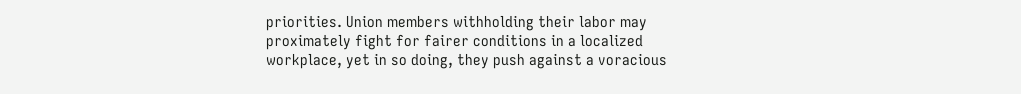priorities. Union members withholding their labor may proximately fight for fairer conditions in a localized workplace, yet in so doing, they push against a voracious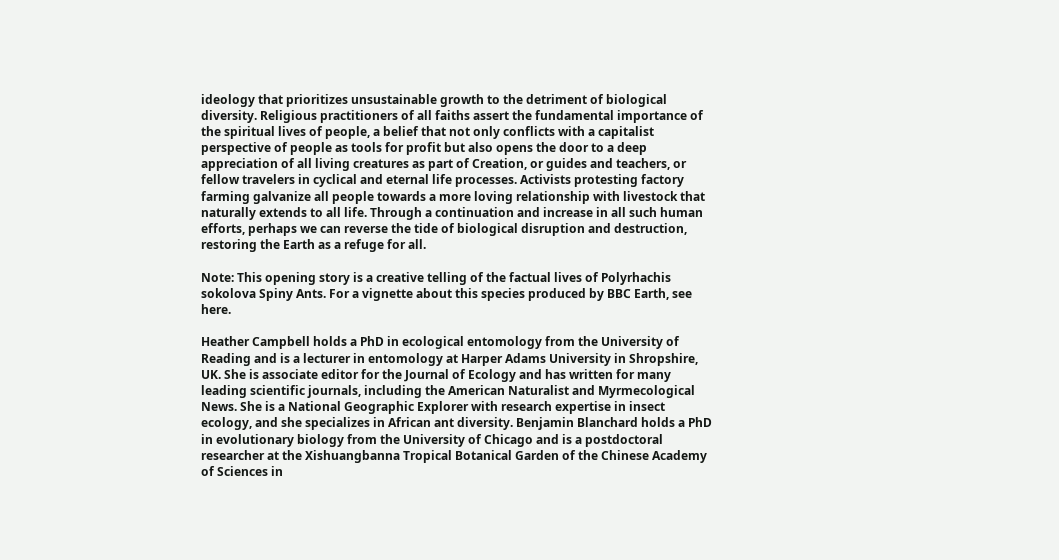ideology that prioritizes unsustainable growth to the detriment of biological diversity. Religious practitioners of all faiths assert the fundamental importance of the spiritual lives of people, a belief that not only conflicts with a capitalist perspective of people as tools for profit but also opens the door to a deep appreciation of all living creatures as part of Creation, or guides and teachers, or fellow travelers in cyclical and eternal life processes. Activists protesting factory farming galvanize all people towards a more loving relationship with livestock that naturally extends to all life. Through a continuation and increase in all such human efforts, perhaps we can reverse the tide of biological disruption and destruction, restoring the Earth as a refuge for all.

Note: This opening story is a creative telling of the factual lives of Polyrhachis sokolova Spiny Ants. For a vignette about this species produced by BBC Earth, see here.

Heather Campbell holds a PhD in ecological entomology from the University of Reading and is a lecturer in entomology at Harper Adams University in Shropshire, UK. She is associate editor for the Journal of Ecology and has written for many leading scientific journals, including the American Naturalist and Myrmecological News. She is a National Geographic Explorer with research expertise in insect ecology, and she specializes in African ant diversity. Benjamin Blanchard holds a PhD in evolutionary biology from the University of Chicago and is a postdoctoral researcher at the Xishuangbanna Tropical Botanical Garden of the Chinese Academy of Sciences in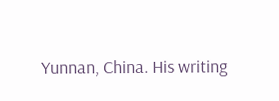Yunnan, China. His writing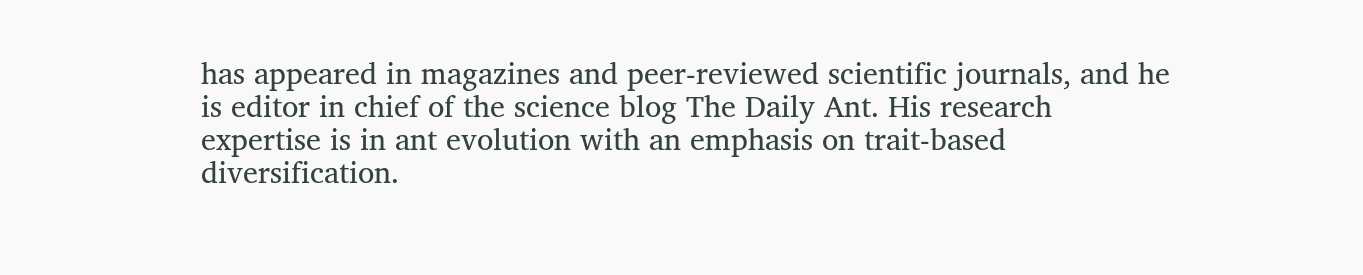has appeared in magazines and peer-reviewed scientific journals, and he is editor in chief of the science blog The Daily Ant. His research expertise is in ant evolution with an emphasis on trait-based diversification.